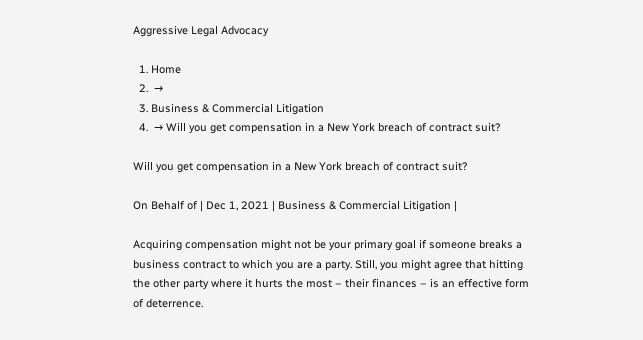Aggressive Legal Advocacy

  1. Home
  2.  →
  3. Business & Commercial Litigation
  4.  → Will you get compensation in a New York breach of contract suit?

Will you get compensation in a New York breach of contract suit?

On Behalf of | Dec 1, 2021 | Business & Commercial Litigation |

Acquiring compensation might not be your primary goal if someone breaks a business contract to which you are a party. Still, you might agree that hitting the other party where it hurts the most – their finances – is an effective form of deterrence.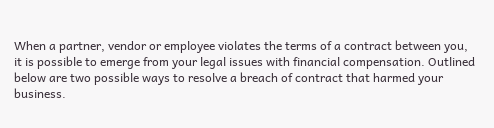When a partner, vendor or employee violates the terms of a contract between you, it is possible to emerge from your legal issues with financial compensation. Outlined below are two possible ways to resolve a breach of contract that harmed your business.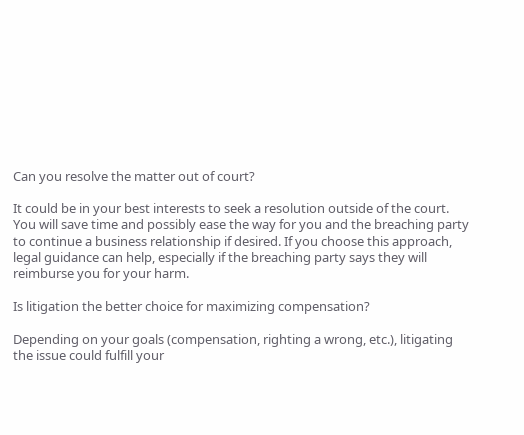Can you resolve the matter out of court?

It could be in your best interests to seek a resolution outside of the court. You will save time and possibly ease the way for you and the breaching party to continue a business relationship if desired. If you choose this approach, legal guidance can help, especially if the breaching party says they will reimburse you for your harm.

Is litigation the better choice for maximizing compensation?

Depending on your goals (compensation, righting a wrong, etc.), litigating the issue could fulfill your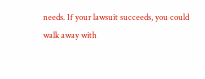needs. If your lawsuit succeeds, you could walk away with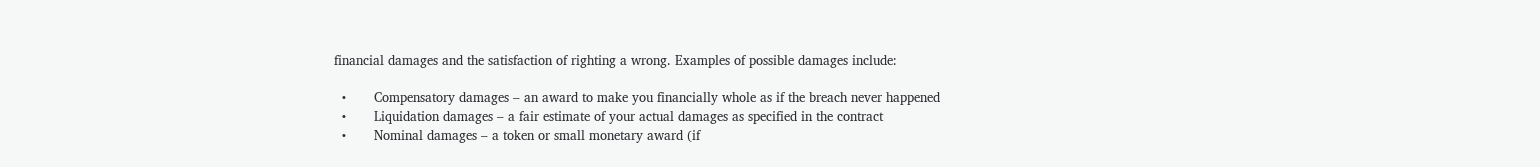financial damages and the satisfaction of righting a wrong. Examples of possible damages include:

  •       Compensatory damages – an award to make you financially whole as if the breach never happened
  •       Liquidation damages – a fair estimate of your actual damages as specified in the contract
  •       Nominal damages – a token or small monetary award (if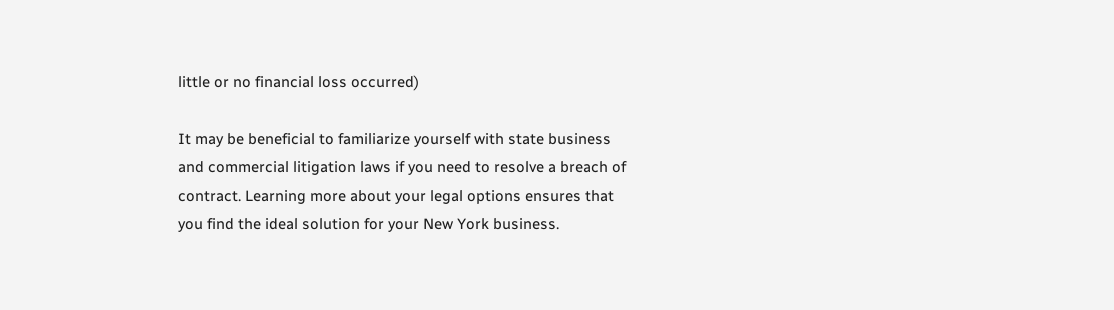little or no financial loss occurred)

It may be beneficial to familiarize yourself with state business and commercial litigation laws if you need to resolve a breach of contract. Learning more about your legal options ensures that you find the ideal solution for your New York business.